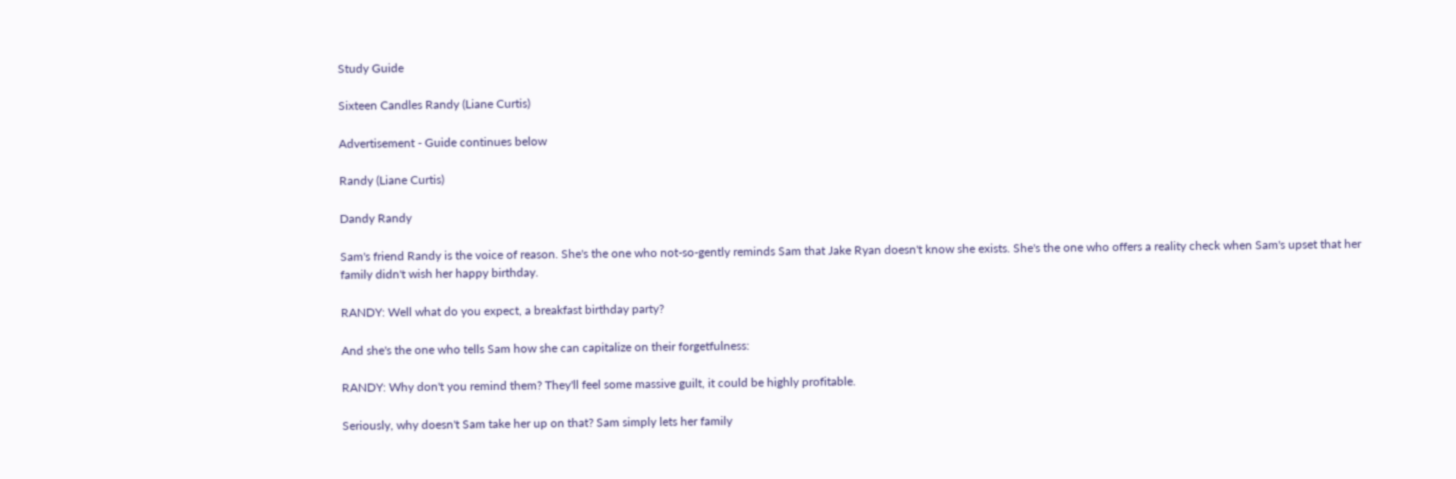Study Guide

Sixteen Candles Randy (Liane Curtis)

Advertisement - Guide continues below

Randy (Liane Curtis)

Dandy Randy

Sam's friend Randy is the voice of reason. She's the one who not-so-gently reminds Sam that Jake Ryan doesn't know she exists. She's the one who offers a reality check when Sam's upset that her family didn't wish her happy birthday.

RANDY: Well what do you expect, a breakfast birthday party?

And she's the one who tells Sam how she can capitalize on their forgetfulness:

RANDY: Why don't you remind them? They'll feel some massive guilt, it could be highly profitable.

Seriously, why doesn't Sam take her up on that? Sam simply lets her family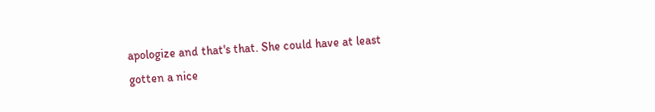apologize and that's that. She could have at least gotten a nice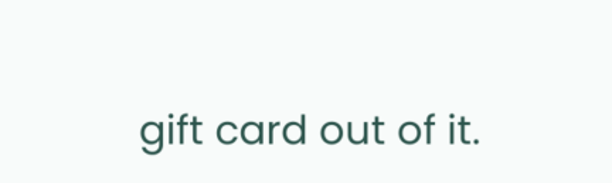gift card out of it.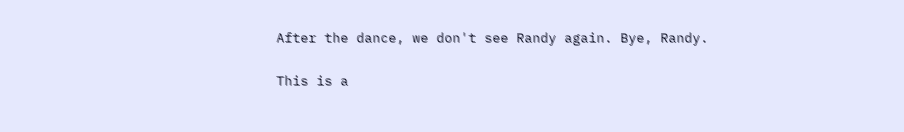After the dance, we don't see Randy again. Bye, Randy.

This is a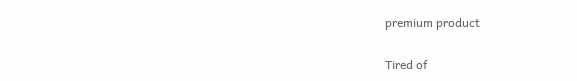premium product

Tired of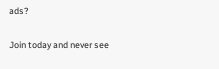ads?

Join today and never see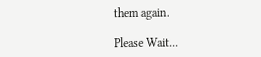them again.

Please Wait...